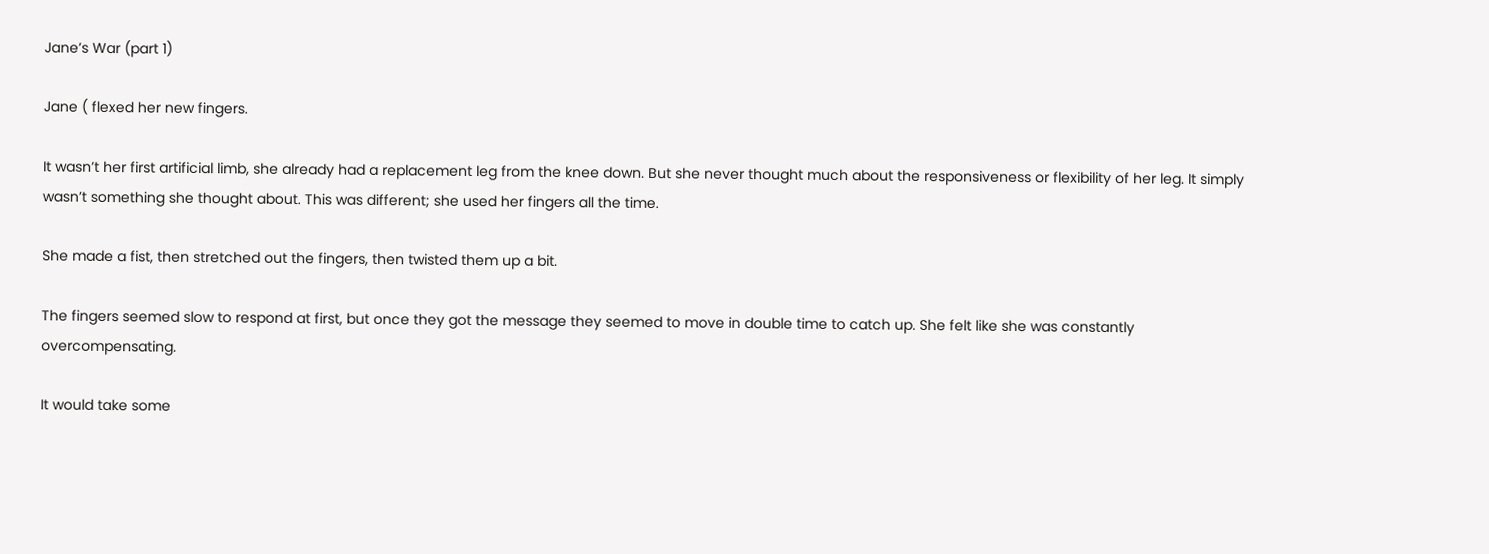Jane’s War (part 1)

Jane ( flexed her new fingers.

It wasn’t her first artificial limb, she already had a replacement leg from the knee down. But she never thought much about the responsiveness or flexibility of her leg. It simply wasn’t something she thought about. This was different; she used her fingers all the time.

She made a fist, then stretched out the fingers, then twisted them up a bit.

The fingers seemed slow to respond at first, but once they got the message they seemed to move in double time to catch up. She felt like she was constantly overcompensating.

It would take some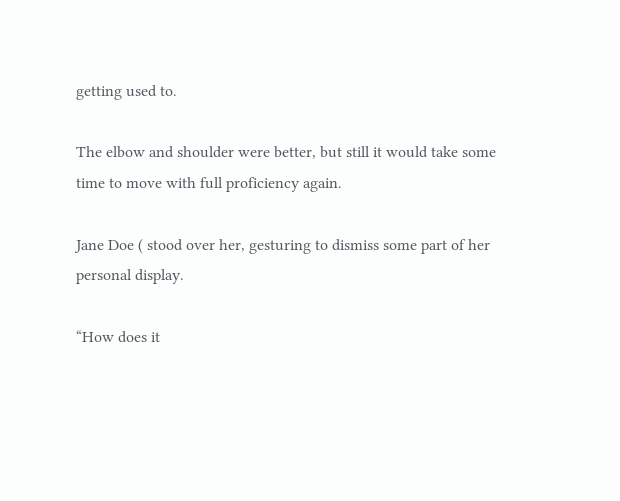getting used to.

The elbow and shoulder were better, but still it would take some time to move with full proficiency again.

Jane Doe ( stood over her, gesturing to dismiss some part of her personal display.

“How does it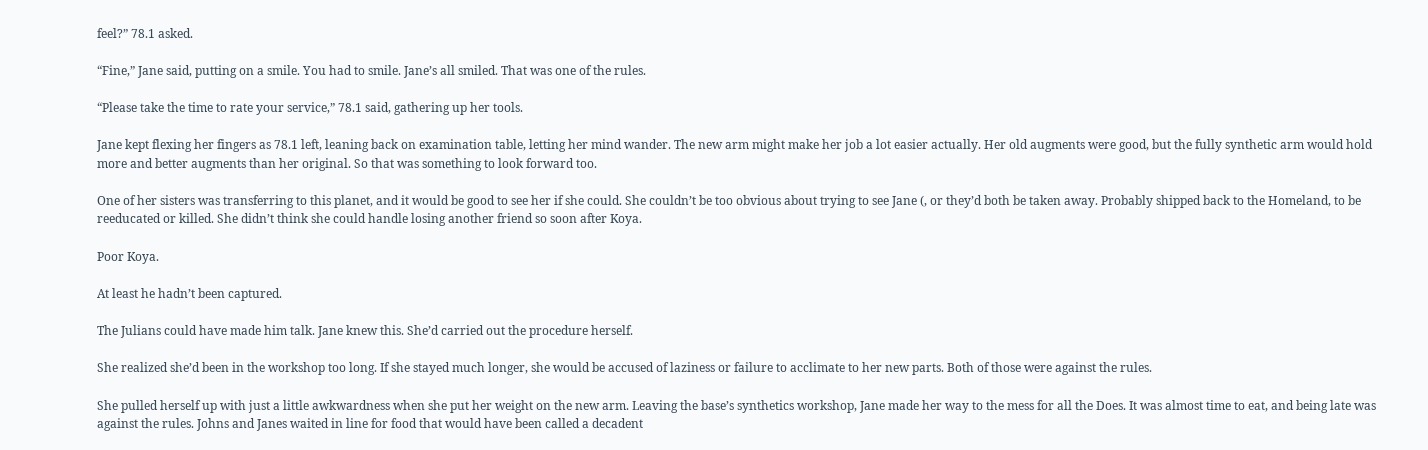feel?” 78.1 asked.

“Fine,” Jane said, putting on a smile. You had to smile. Jane’s all smiled. That was one of the rules.

“Please take the time to rate your service,” 78.1 said, gathering up her tools.

Jane kept flexing her fingers as 78.1 left, leaning back on examination table, letting her mind wander. The new arm might make her job a lot easier actually. Her old augments were good, but the fully synthetic arm would hold more and better augments than her original. So that was something to look forward too.

One of her sisters was transferring to this planet, and it would be good to see her if she could. She couldn’t be too obvious about trying to see Jane (, or they’d both be taken away. Probably shipped back to the Homeland, to be reeducated or killed. She didn’t think she could handle losing another friend so soon after Koya.

Poor Koya.

At least he hadn’t been captured.

The Julians could have made him talk. Jane knew this. She’d carried out the procedure herself.

She realized she’d been in the workshop too long. If she stayed much longer, she would be accused of laziness or failure to acclimate to her new parts. Both of those were against the rules.

She pulled herself up with just a little awkwardness when she put her weight on the new arm. Leaving the base’s synthetics workshop, Jane made her way to the mess for all the Does. It was almost time to eat, and being late was against the rules. Johns and Janes waited in line for food that would have been called a decadent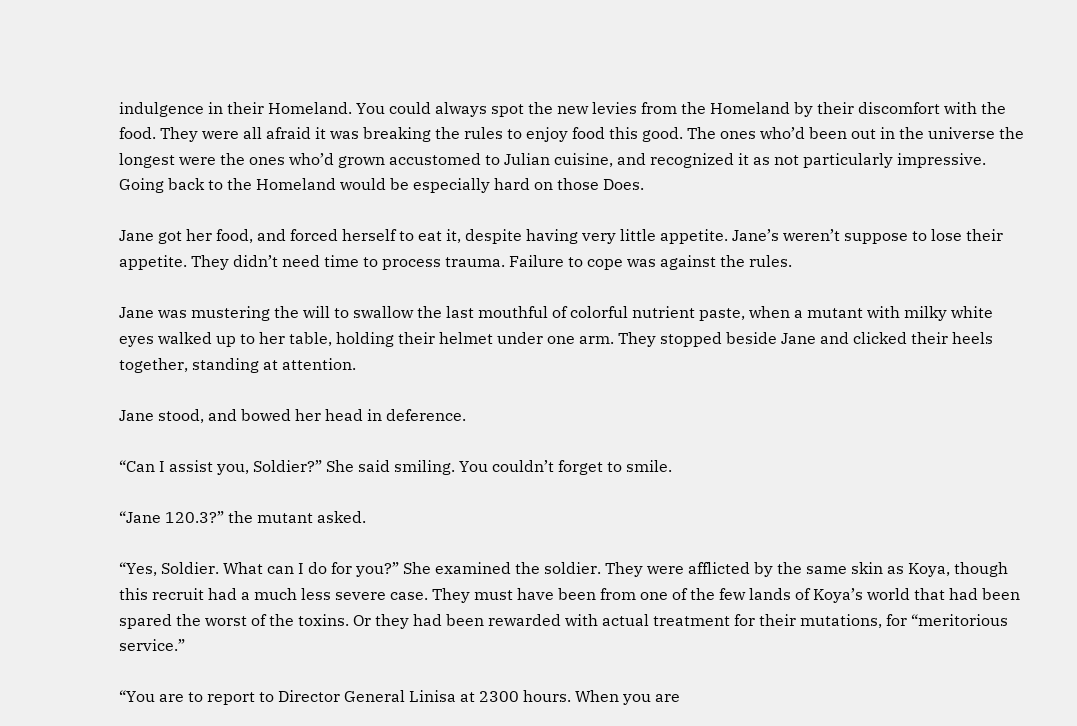indulgence in their Homeland. You could always spot the new levies from the Homeland by their discomfort with the food. They were all afraid it was breaking the rules to enjoy food this good. The ones who’d been out in the universe the longest were the ones who’d grown accustomed to Julian cuisine, and recognized it as not particularly impressive. Going back to the Homeland would be especially hard on those Does.

Jane got her food, and forced herself to eat it, despite having very little appetite. Jane’s weren’t suppose to lose their appetite. They didn’t need time to process trauma. Failure to cope was against the rules.

Jane was mustering the will to swallow the last mouthful of colorful nutrient paste, when a mutant with milky white eyes walked up to her table, holding their helmet under one arm. They stopped beside Jane and clicked their heels together, standing at attention.

Jane stood, and bowed her head in deference.

“Can I assist you, Soldier?” She said smiling. You couldn’t forget to smile.

“Jane 120.3?” the mutant asked.

“Yes, Soldier. What can I do for you?” She examined the soldier. They were afflicted by the same skin as Koya, though this recruit had a much less severe case. They must have been from one of the few lands of Koya’s world that had been spared the worst of the toxins. Or they had been rewarded with actual treatment for their mutations, for “meritorious service.”

“You are to report to Director General Linisa at 2300 hours. When you are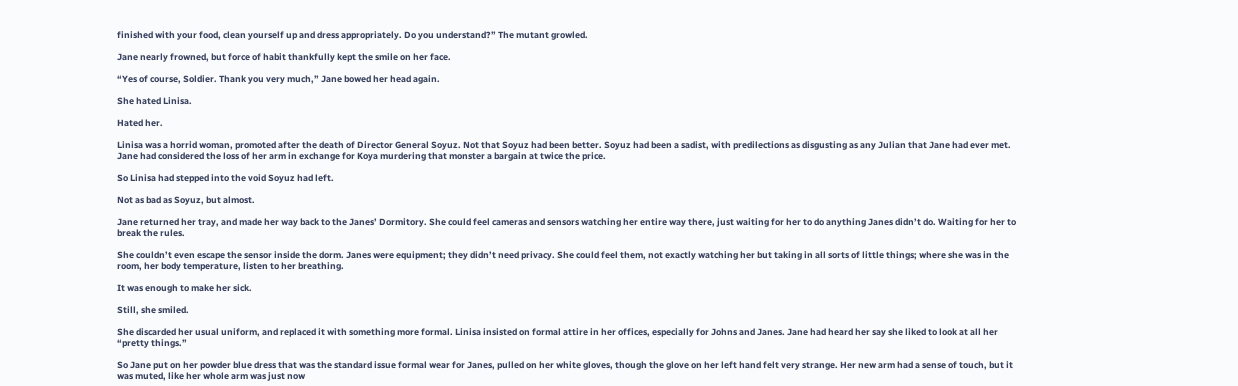finished with your food, clean yourself up and dress appropriately. Do you understand?” The mutant growled.

Jane nearly frowned, but force of habit thankfully kept the smile on her face.

“Yes of course, Soldier. Thank you very much,” Jane bowed her head again.

She hated Linisa.

Hated her.

Linisa was a horrid woman, promoted after the death of Director General Soyuz. Not that Soyuz had been better. Soyuz had been a sadist, with predilections as disgusting as any Julian that Jane had ever met. Jane had considered the loss of her arm in exchange for Koya murdering that monster a bargain at twice the price.

So Linisa had stepped into the void Soyuz had left.

Not as bad as Soyuz, but almost.

Jane returned her tray, and made her way back to the Janes’ Dormitory. She could feel cameras and sensors watching her entire way there, just waiting for her to do anything Janes didn’t do. Waiting for her to break the rules.

She couldn’t even escape the sensor inside the dorm. Janes were equipment; they didn’t need privacy. She could feel them, not exactly watching her but taking in all sorts of little things; where she was in the room, her body temperature, listen to her breathing.

It was enough to make her sick.

Still, she smiled.

She discarded her usual uniform, and replaced it with something more formal. Linisa insisted on formal attire in her offices, especially for Johns and Janes. Jane had heard her say she liked to look at all her “pretty things.”

So Jane put on her powder blue dress that was the standard issue formal wear for Janes, pulled on her white gloves, though the glove on her left hand felt very strange. Her new arm had a sense of touch, but it was muted, like her whole arm was just now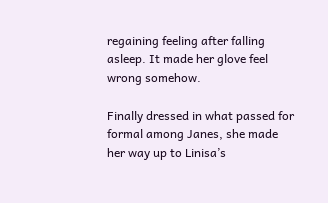regaining feeling after falling asleep. It made her glove feel wrong somehow.

Finally dressed in what passed for formal among Janes, she made her way up to Linisa’s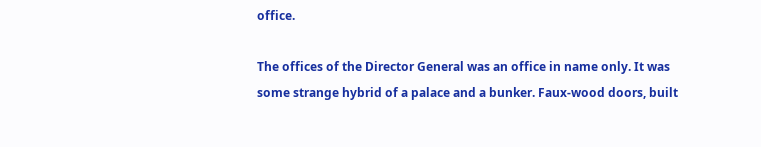office.

The offices of the Director General was an office in name only. It was some strange hybrid of a palace and a bunker. Faux-wood doors, built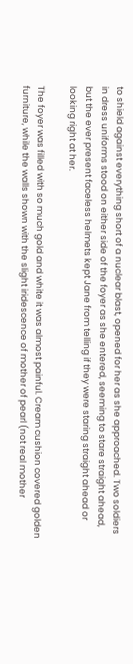to shield against everything short of a nuclear blast, opened for her as she approached. Two soldiers in dress uniforms stood on either side of the foyer as she entered, seeming to stare straight ahead, but the ever present faceless helmets kept Jane from telling if they were staring straight ahead or looking right at her.

The foyer was filled with so much gold and white it was almost painful. Cream cushion covered golden furniture, while the walls shown with the slight iridescence of mother of pearl (not real mother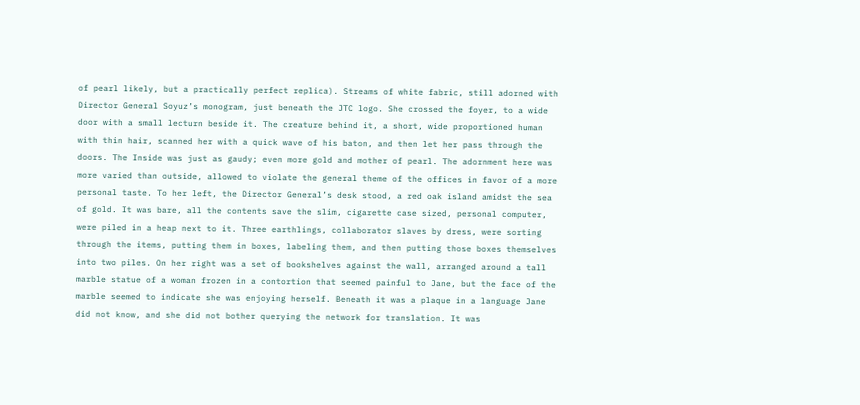of pearl likely, but a practically perfect replica). Streams of white fabric, still adorned with Director General Soyuz’s monogram, just beneath the JTC logo. She crossed the foyer, to a wide door with a small lecturn beside it. The creature behind it, a short, wide proportioned human with thin hair, scanned her with a quick wave of his baton, and then let her pass through the doors. The Inside was just as gaudy; even more gold and mother of pearl. The adornment here was more varied than outside, allowed to violate the general theme of the offices in favor of a more personal taste. To her left, the Director General’s desk stood, a red oak island amidst the sea of gold. It was bare, all the contents save the slim, cigarette case sized, personal computer, were piled in a heap next to it. Three earthlings, collaborator slaves by dress, were sorting through the items, putting them in boxes, labeling them, and then putting those boxes themselves into two piles. On her right was a set of bookshelves against the wall, arranged around a tall marble statue of a woman frozen in a contortion that seemed painful to Jane, but the face of the marble seemed to indicate she was enjoying herself. Beneath it was a plaque in a language Jane did not know, and she did not bother querying the network for translation. It was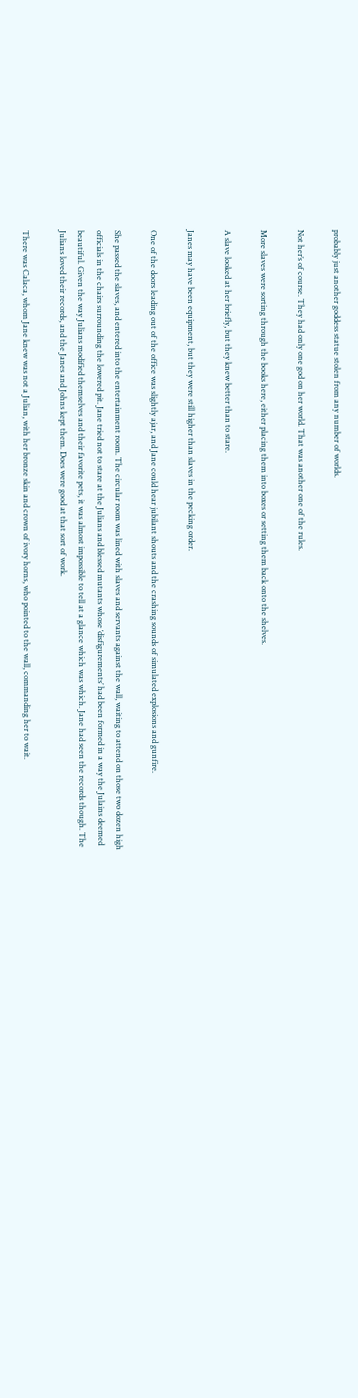probably just another goddess statue stolen from any number of worlds.

Not her’s of course. They had only one god on her world. That was another one of the rules.

More slaves were sorting through the books here, either placing them into boxes or setting them back onto the shelves.

A slave looked at her briefly, but they knew better than to stare.

Janes may have been equipment, but they were still higher than slaves in the pecking order.

One of the doors leading out of the office was slightly ajar, and Jane could hear jubilant shouts and the crashing sounds of simulated explosions and gunfire.

She passed the slaves, and entered into the entertainment room. The circular room was lined with slaves and servants against the wall, waiting to attend on those two dozen high officials in the chairs surrounding the lowered pit. Jane tried not to stare at the Julians and blessed mutants whose ‘disfigurements’ had been formed in a way the Julains deemed beautiful. Given the way Julians modified themselves and their favorite pets, it was almost impossible to tell at a glance which was which. Jane had seen the records though. The Julians loved their records, and the Janes and Johns kept them. Does were good at that sort of work.

There was Calaca, whom Jane knew was not a Julian, with her bronze skin and crown of ivory horns, who pointed to the wall, commanding her to wait.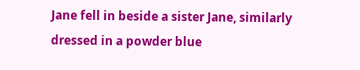Jane fell in beside a sister Jane, similarly dressed in a powder blue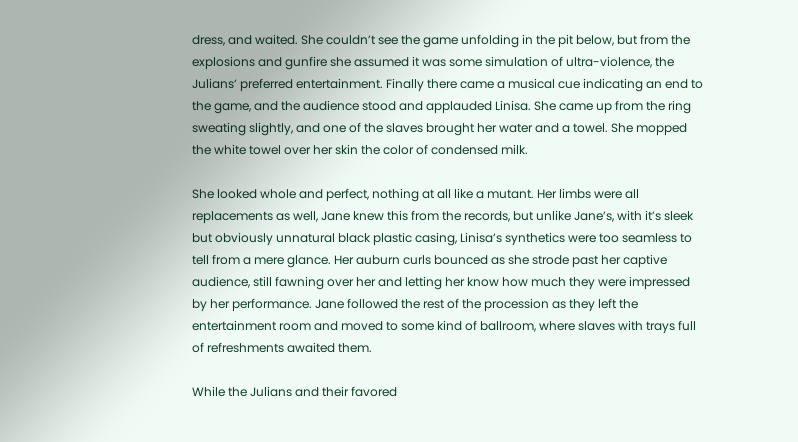dress, and waited. She couldn’t see the game unfolding in the pit below, but from the explosions and gunfire she assumed it was some simulation of ultra-violence, the Julians’ preferred entertainment. Finally there came a musical cue indicating an end to the game, and the audience stood and applauded Linisa. She came up from the ring sweating slightly, and one of the slaves brought her water and a towel. She mopped the white towel over her skin the color of condensed milk.

She looked whole and perfect, nothing at all like a mutant. Her limbs were all replacements as well, Jane knew this from the records, but unlike Jane’s, with it’s sleek but obviously unnatural black plastic casing, Linisa’s synthetics were too seamless to tell from a mere glance. Her auburn curls bounced as she strode past her captive audience, still fawning over her and letting her know how much they were impressed by her performance. Jane followed the rest of the procession as they left the entertainment room and moved to some kind of ballroom, where slaves with trays full of refreshments awaited them.

While the Julians and their favored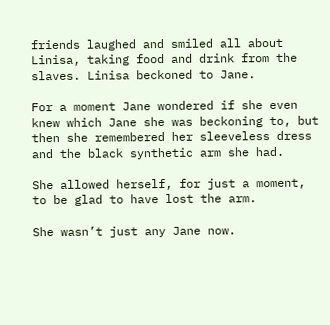friends laughed and smiled all about Linisa, taking food and drink from the slaves. Linisa beckoned to Jane.

For a moment Jane wondered if she even knew which Jane she was beckoning to, but then she remembered her sleeveless dress and the black synthetic arm she had.

She allowed herself, for just a moment, to be glad to have lost the arm.

She wasn’t just any Jane now.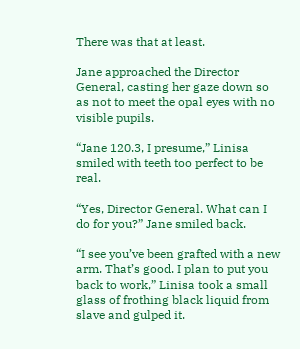There was that at least.

Jane approached the Director General, casting her gaze down so as not to meet the opal eyes with no visible pupils.

“Jane 120.3, I presume,” Linisa smiled with teeth too perfect to be real.

“Yes, Director General. What can I do for you?” Jane smiled back.

“I see you’ve been grafted with a new arm. That’s good. I plan to put you back to work,” Linisa took a small glass of frothing black liquid from slave and gulped it.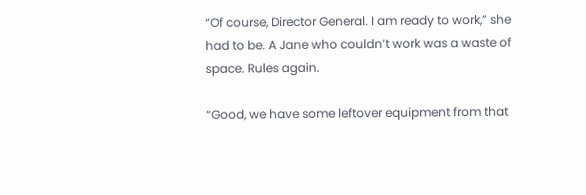“Of course, Director General. I am ready to work,” she had to be. A Jane who couldn’t work was a waste of space. Rules again.

“Good, we have some leftover equipment from that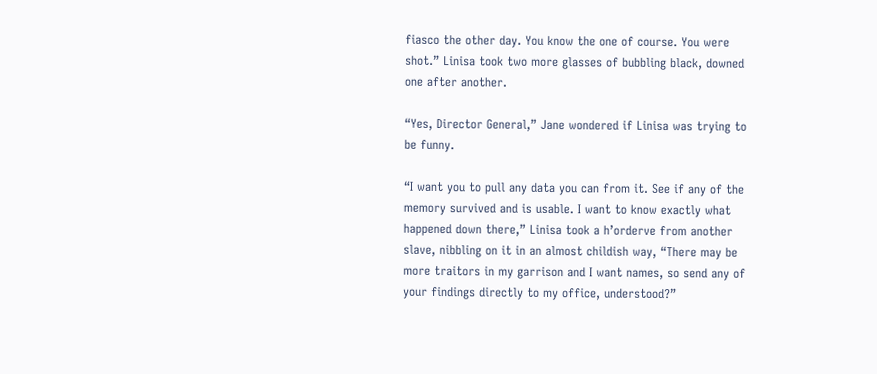fiasco the other day. You know the one of course. You were shot.” Linisa took two more glasses of bubbling black, downed one after another.

“Yes, Director General,” Jane wondered if Linisa was trying to be funny.

“I want you to pull any data you can from it. See if any of the memory survived and is usable. I want to know exactly what happened down there,” Linisa took a h’orderve from another slave, nibbling on it in an almost childish way, “There may be more traitors in my garrison and I want names, so send any of your findings directly to my office, understood?”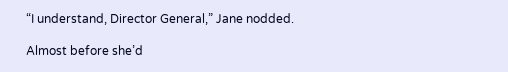“I understand, Director General,” Jane nodded.

Almost before she’d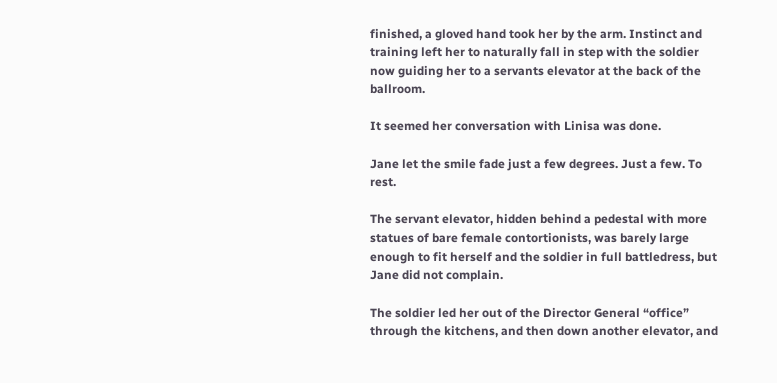finished, a gloved hand took her by the arm. Instinct and training left her to naturally fall in step with the soldier now guiding her to a servants elevator at the back of the ballroom.

It seemed her conversation with Linisa was done.

Jane let the smile fade just a few degrees. Just a few. To rest.

The servant elevator, hidden behind a pedestal with more statues of bare female contortionists, was barely large enough to fit herself and the soldier in full battledress, but Jane did not complain.

The soldier led her out of the Director General “office” through the kitchens, and then down another elevator, and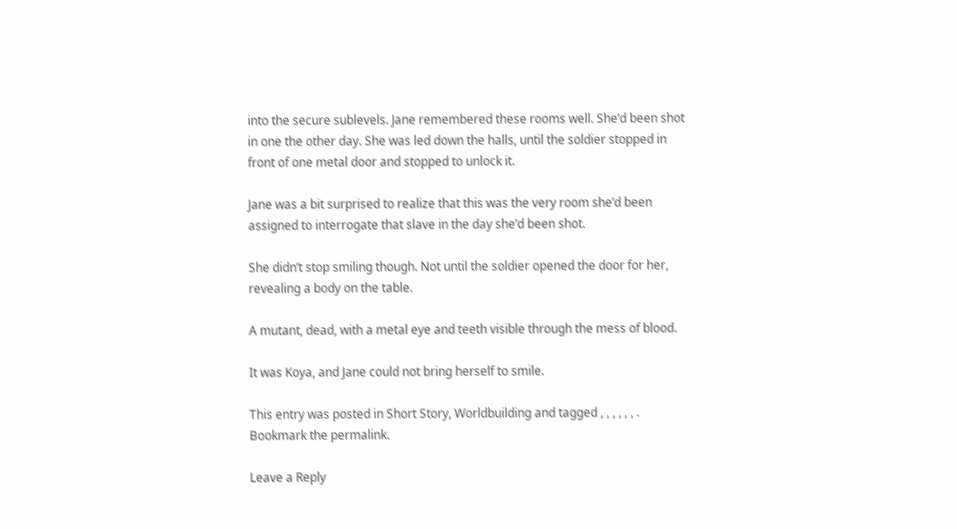into the secure sublevels. Jane remembered these rooms well. She’d been shot in one the other day. She was led down the halls, until the soldier stopped in front of one metal door and stopped to unlock it.

Jane was a bit surprised to realize that this was the very room she’d been assigned to interrogate that slave in the day she’d been shot.

She didn’t stop smiling though. Not until the soldier opened the door for her, revealing a body on the table.

A mutant, dead, with a metal eye and teeth visible through the mess of blood.

It was Koya, and Jane could not bring herself to smile.

This entry was posted in Short Story, Worldbuilding and tagged , , , , , , . Bookmark the permalink.

Leave a Reply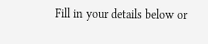Fill in your details below or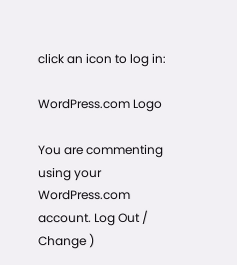click an icon to log in:

WordPress.com Logo

You are commenting using your WordPress.com account. Log Out /  Change )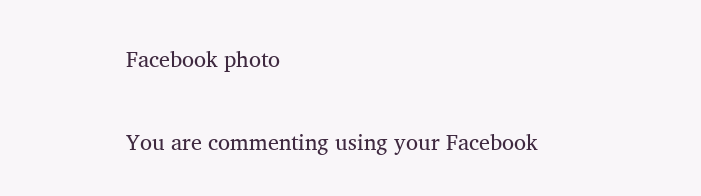Facebook photo

You are commenting using your Facebook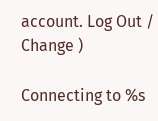account. Log Out /  Change )

Connecting to %s